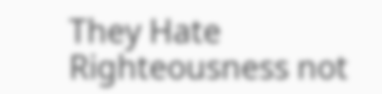They Hate Righteousness not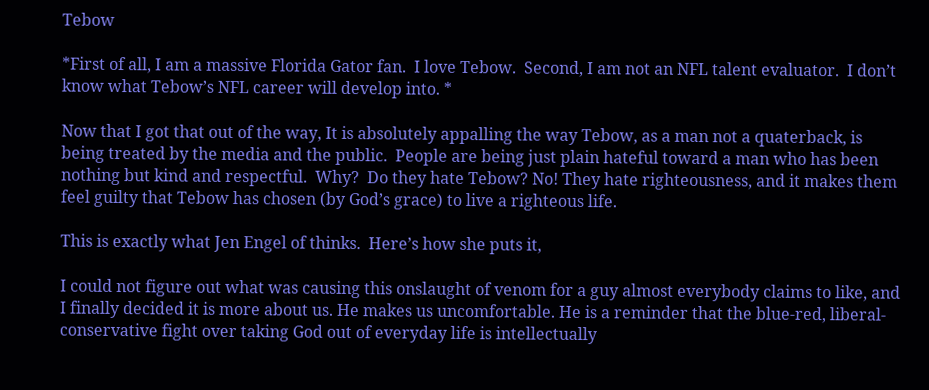Tebow

*First of all, I am a massive Florida Gator fan.  I love Tebow.  Second, I am not an NFL talent evaluator.  I don’t know what Tebow’s NFL career will develop into. *

Now that I got that out of the way, It is absolutely appalling the way Tebow, as a man not a quaterback, is being treated by the media and the public.  People are being just plain hateful toward a man who has been nothing but kind and respectful.  Why?  Do they hate Tebow? No! They hate righteousness, and it makes them feel guilty that Tebow has chosen (by God’s grace) to live a righteous life.

This is exactly what Jen Engel of thinks.  Here’s how she puts it,

I could not figure out what was causing this onslaught of venom for a guy almost everybody claims to like, and I finally decided it is more about us. He makes us uncomfortable. He is a reminder that the blue-red, liberal-conservative fight over taking God out of everyday life is intellectually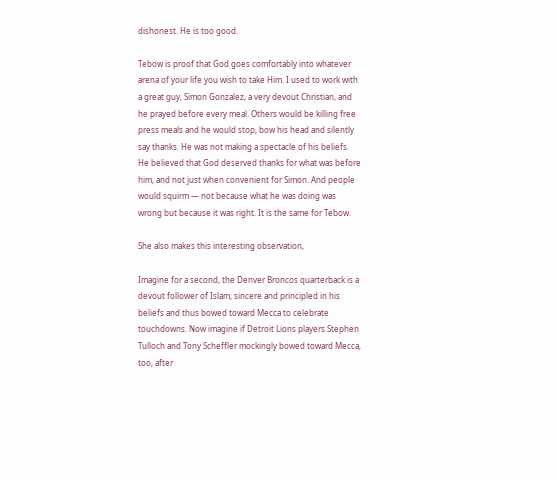dishonest. He is too good.

Tebow is proof that God goes comfortably into whatever arena of your life you wish to take Him. I used to work with a great guy, Simon Gonzalez, a very devout Christian, and he prayed before every meal. Others would be killing free press meals and he would stop, bow his head and silently say thanks. He was not making a spectacle of his beliefs. He believed that God deserved thanks for what was before him, and not just when convenient for Simon. And people would squirm — not because what he was doing was wrong but because it was right. It is the same for Tebow.

She also makes this interesting observation,

Imagine for a second, the Denver Broncos quarterback is a devout follower of Islam, sincere and principled in his beliefs and thus bowed toward Mecca to celebrate touchdowns. Now imagine if Detroit Lions players Stephen Tulloch and Tony Scheffler mockingly bowed toward Mecca, too, after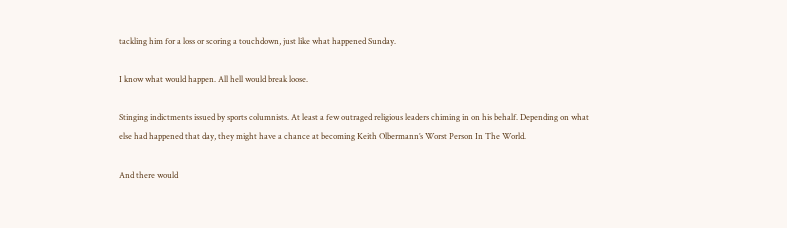tackling him for a loss or scoring a touchdown, just like what happened Sunday.

I know what would happen. All hell would break loose.

Stinging indictments issued by sports columnists. At least a few outraged religious leaders chiming in on his behalf. Depending on what else had happened that day, they might have a chance at becoming Keith Olbermann’s Worst Person In The World.

And there would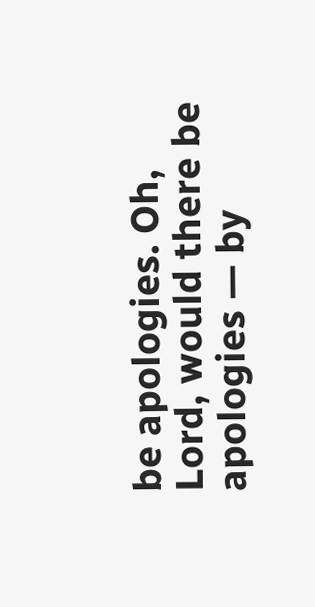be apologies. Oh, Lord, would there be apologies — by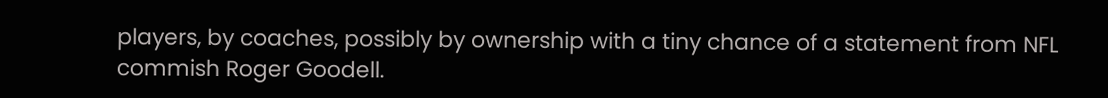players, by coaches, possibly by ownership with a tiny chance of a statement from NFL commish Roger Goodell.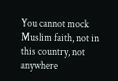You cannot mock Muslim faith, not in this country, not anywhere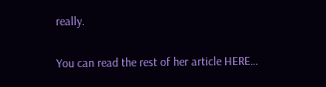really.

You can read the rest of her article HERE…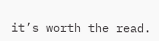it’s worth the read.